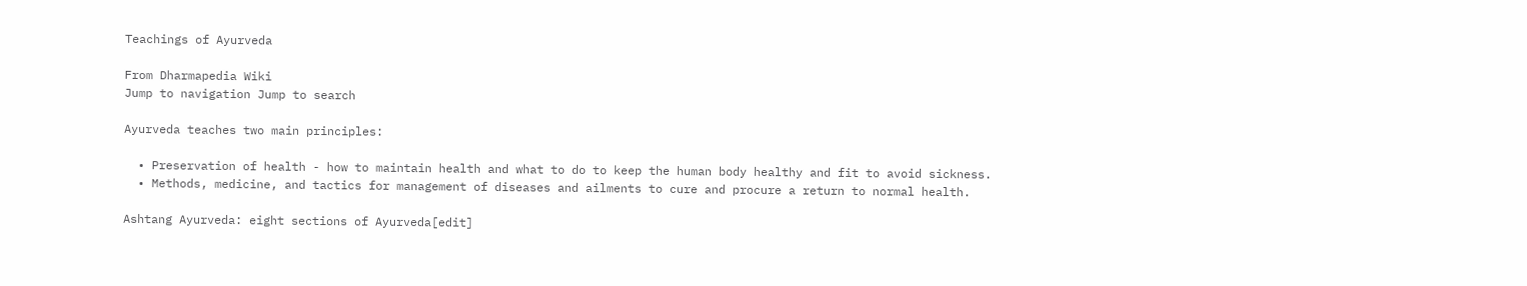Teachings of Ayurveda

From Dharmapedia Wiki
Jump to navigation Jump to search

Ayurveda teaches two main principles:

  • Preservation of health - how to maintain health and what to do to keep the human body healthy and fit to avoid sickness.
  • Methods, medicine, and tactics for management of diseases and ailments to cure and procure a return to normal health.

Ashtang Ayurveda: eight sections of Ayurveda[edit]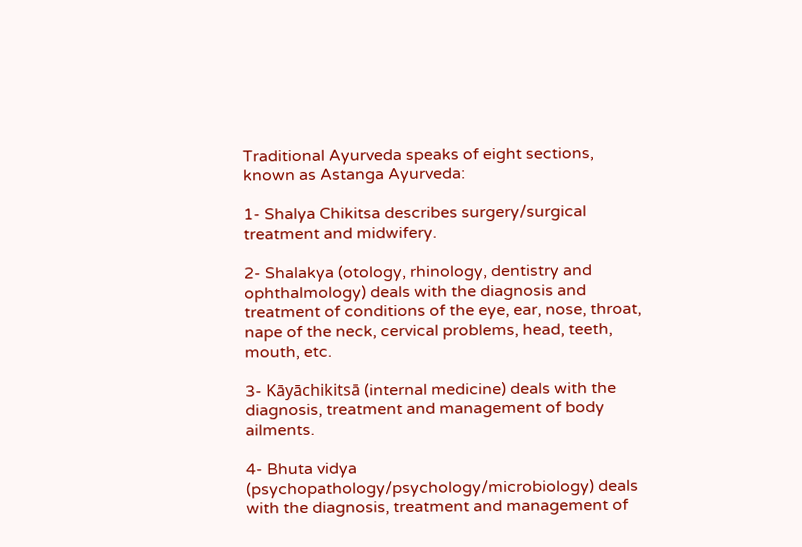Traditional Ayurveda speaks of eight sections, known as Astanga Ayurveda:

1- Shalya Chikitsa describes surgery/surgical treatment and midwifery.

2- Shalakya (otology, rhinology, dentistry and ophthalmology) deals with the diagnosis and treatment of conditions of the eye, ear, nose, throat, nape of the neck, cervical problems, head, teeth, mouth, etc.

3- Kāyāchikitsā (internal medicine) deals with the diagnosis, treatment and management of body ailments.

4- Bhuta vidya (psychopathology/psychology/microbiology) deals with the diagnosis, treatment and management of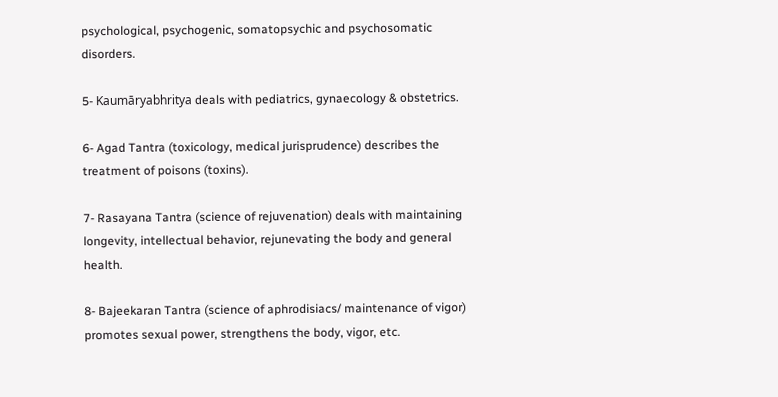psychological, psychogenic, somatopsychic and psychosomatic disorders.

5- Kaumāryabhritya deals with pediatrics, gynaecology & obstetrics.

6- Agad Tantra (toxicology, medical jurisprudence) describes the treatment of poisons (toxins).

7- Rasayana Tantra (science of rejuvenation) deals with maintaining longevity, intellectual behavior, rejunevating the body and general health.

8- Bajeekaran Tantra (science of aphrodisiacs/ maintenance of vigor) promotes sexual power, strengthens the body, vigor, etc.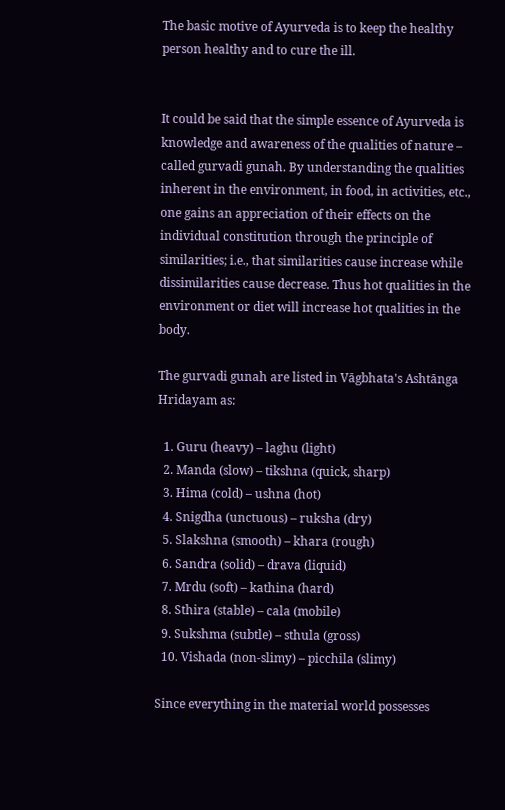The basic motive of Ayurveda is to keep the healthy person healthy and to cure the ill.


It could be said that the simple essence of Ayurveda is knowledge and awareness of the qualities of nature – called gurvadi gunah. By understanding the qualities inherent in the environment, in food, in activities, etc., one gains an appreciation of their effects on the individual constitution through the principle of similarities; i.e., that similarities cause increase while dissimilarities cause decrease. Thus hot qualities in the environment or diet will increase hot qualities in the body.

The gurvadi gunah are listed in Vāgbhata's Ashtānga Hridayam as:

  1. Guru (heavy) – laghu (light)
  2. Manda (slow) – tikshna (quick, sharp)
  3. Hima (cold) – ushna (hot)
  4. Snigdha (unctuous) – ruksha (dry)
  5. Slakshna (smooth) – khara (rough)
  6. Sandra (solid) – drava (liquid)
  7. Mrdu (soft) – kathina (hard)
  8. Sthira (stable) – cala (mobile)
  9. Sukshma (subtle) – sthula (gross)
  10. Vishada (non-slimy) – picchila (slimy)

Since everything in the material world possesses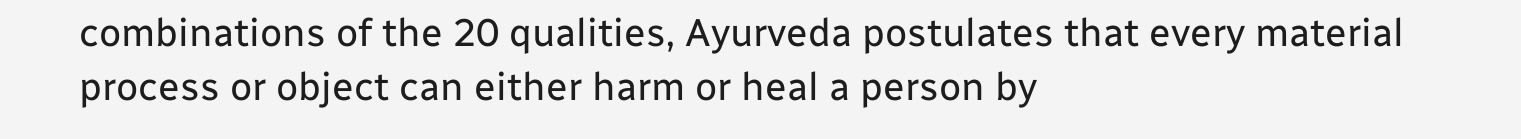combinations of the 20 qualities, Ayurveda postulates that every material process or object can either harm or heal a person by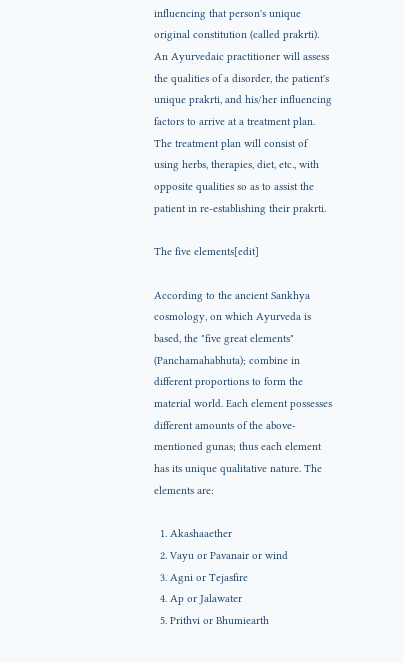influencing that person's unique original constitution (called prakrti). An Ayurvedaic practitioner will assess the qualities of a disorder, the patient's unique prakrti, and his/her influencing factors to arrive at a treatment plan. The treatment plan will consist of using herbs, therapies, diet, etc., with opposite qualities so as to assist the patient in re-establishing their prakrti.

The five elements[edit]

According to the ancient Sankhya cosmology, on which Ayurveda is based, the "five great elements" (Panchamahabhuta); combine in different proportions to form the material world. Each element possesses different amounts of the above-mentioned gunas; thus each element has its unique qualitative nature. The elements are:

  1. Akashaaether
  2. Vayu or Pavanair or wind
  3. Agni or Tejasfire
  4. Ap or Jalawater
  5. Prithvi or Bhumiearth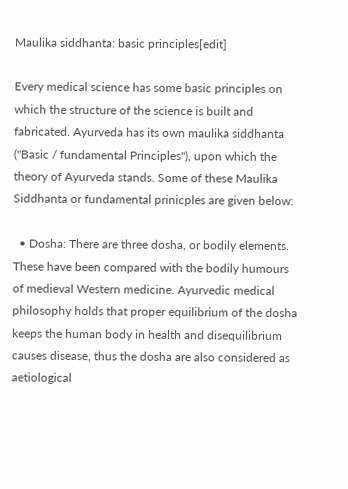Maulika siddhanta: basic principles[edit]

Every medical science has some basic principles on which the structure of the science is built and fabricated. Ayurveda has its own maulika siddhanta ("Basic / fundamental Principles"), upon which the theory of Ayurveda stands. Some of these Maulika Siddhanta or fundamental prinicples are given below:

  • Dosha: There are three dosha, or bodily elements. These have been compared with the bodily humours of medieval Western medicine. Ayurvedic medical philosophy holds that proper equilibrium of the dosha keeps the human body in health and disequilibrium causes disease, thus the dosha are also considered as aetiological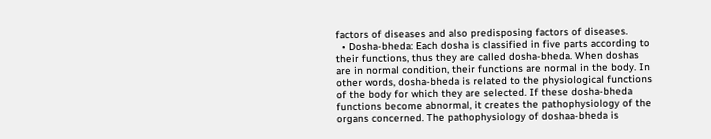factors of diseases and also predisposing factors of diseases.
  • Dosha-bheda: Each dosha is classified in five parts according to their functions, thus they are called dosha-bheda. When doshas are in normal condition, their functions are normal in the body. In other words, dosha-bheda is related to the physiological functions of the body for which they are selected. If these dosha-bheda functions become abnormal, it creates the pathophysiology of the organs concerned. The pathophysiology of doshaa-bheda is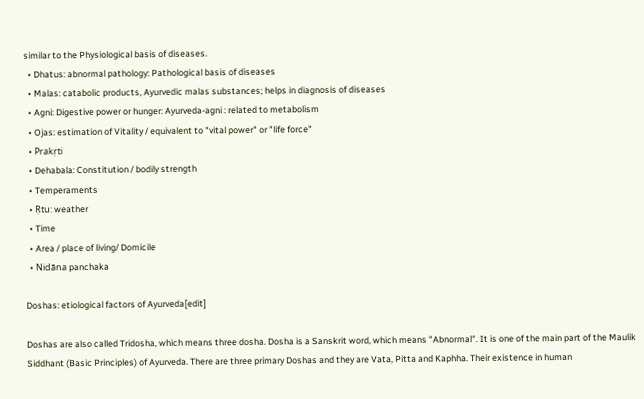similar to the Physiological basis of diseases.
  • Dhatus: abnormal pathology: Pathological basis of diseases
  • Malas: catabolic products, Ayurvedic malas substances; helps in diagnosis of diseases
  • Agni: Digestive power or hunger: Ayurveda-agni : related to metabolism
  • Ojas: estimation of Vitality / equivalent to "vital power" or "life force"
  • Prakṛti
  • Dehabala: Constitution / bodily strength
  • Temperaments
  • Ṛtu: weather
  • Time
  • Area / place of living/ Domicile
  • Nidāna panchaka

Doshas: etiological factors of Ayurveda[edit]

Doshas are also called Tridosha, which means three dosha. Dosha is a Sanskrit word, which means "Abnormal". It is one of the main part of the Maulik Siddhant (Basic Principles) of Ayurveda. There are three primary Doshas and they are Vata, Pitta and Kaphha. Their existence in human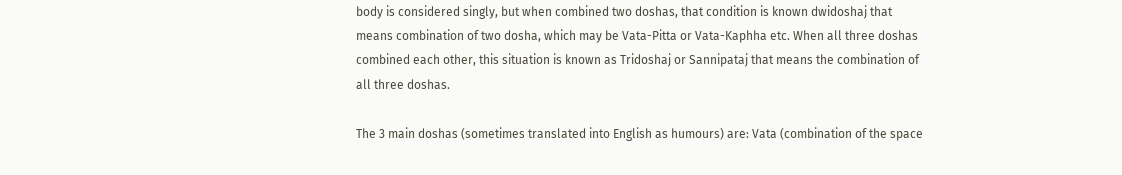body is considered singly, but when combined two doshas, that condition is known dwidoshaj that means combination of two dosha, which may be Vata-Pitta or Vata-Kaphha etc. When all three doshas combined each other, this situation is known as Tridoshaj or Sannipataj that means the combination of all three doshas.

The 3 main doshas (sometimes translated into English as humours) are: Vata (combination of the space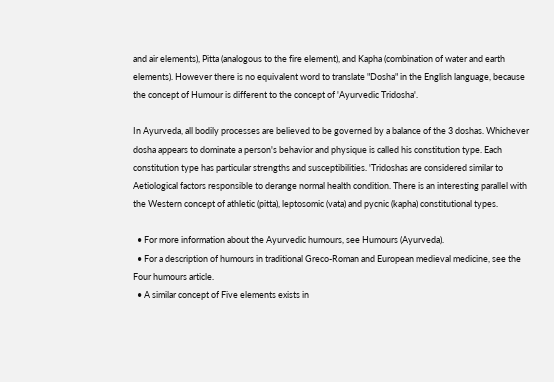and air elements), Pitta (analogous to the fire element), and Kapha (combination of water and earth elements). However there is no equivalent word to translate "Dosha" in the English language, because the concept of Humour is different to the concept of 'Ayurvedic Tridosha'.

In Ayurveda, all bodily processes are believed to be governed by a balance of the 3 doshas. Whichever dosha appears to dominate a person's behavior and physique is called his constitution type. Each constitution type has particular strengths and susceptibilities. 'Tridoshas are considered similar to Aetiological factors responsible to derange normal health condition. There is an interesting parallel with the Western concept of athletic (pitta), leptosomic (vata) and pycnic (kapha) constitutional types.

  • For more information about the Ayurvedic humours, see Humours (Ayurveda).
  • For a description of humours in traditional Greco-Roman and European medieval medicine, see the Four humours article.
  • A similar concept of Five elements exists in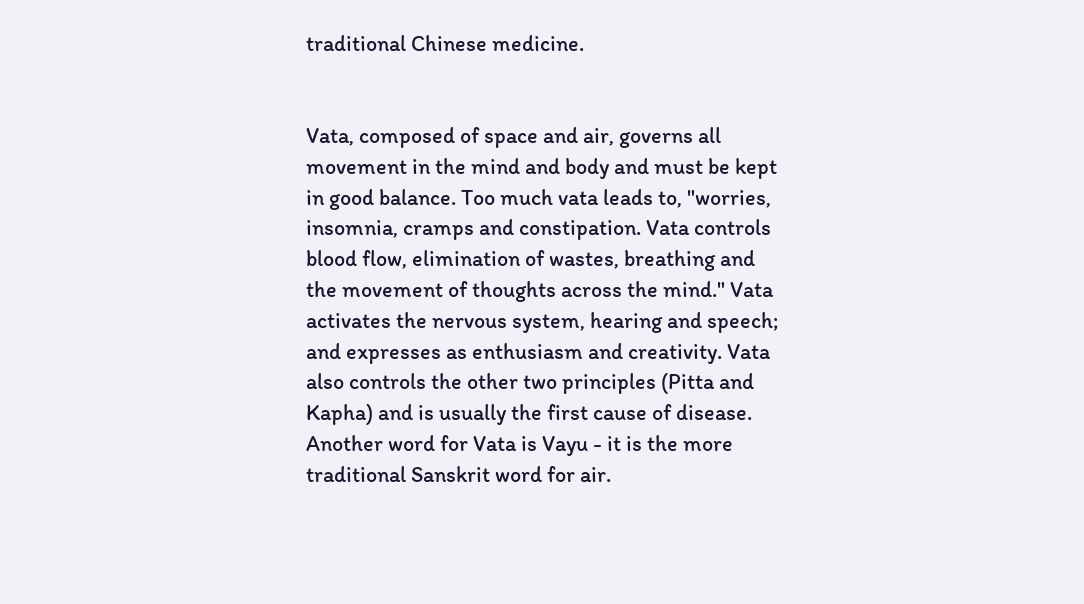traditional Chinese medicine.


Vata, composed of space and air, governs all movement in the mind and body and must be kept in good balance. Too much vata leads to, "worries, insomnia, cramps and constipation. Vata controls blood flow, elimination of wastes, breathing and the movement of thoughts across the mind." Vata activates the nervous system, hearing and speech; and expresses as enthusiasm and creativity. Vata also controls the other two principles (Pitta and Kapha) and is usually the first cause of disease. Another word for Vata is Vayu - it is the more traditional Sanskrit word for air.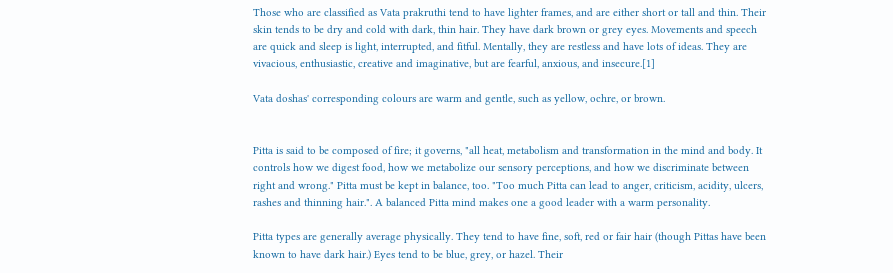Those who are classified as Vata prakruthi tend to have lighter frames, and are either short or tall and thin. Their skin tends to be dry and cold with dark, thin hair. They have dark brown or grey eyes. Movements and speech are quick and sleep is light, interrupted, and fitful. Mentally, they are restless and have lots of ideas. They are vivacious, enthusiastic, creative and imaginative, but are fearful, anxious, and insecure.[1]

Vata doshas' corresponding colours are warm and gentle, such as yellow, ochre, or brown.


Pitta is said to be composed of fire; it governs, "all heat, metabolism and transformation in the mind and body. It controls how we digest food, how we metabolize our sensory perceptions, and how we discriminate between right and wrong." Pitta must be kept in balance, too. "Too much Pitta can lead to anger, criticism, acidity, ulcers, rashes and thinning hair.". A balanced Pitta mind makes one a good leader with a warm personality.

Pitta types are generally average physically. They tend to have fine, soft, red or fair hair (though Pittas have been known to have dark hair.) Eyes tend to be blue, grey, or hazel. Their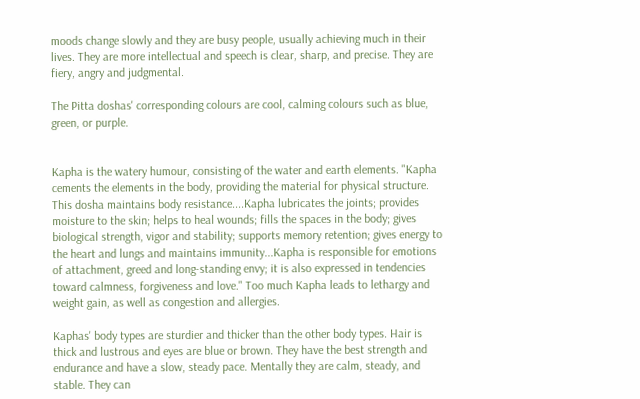moods change slowly and they are busy people, usually achieving much in their lives. They are more intellectual and speech is clear, sharp, and precise. They are fiery, angry and judgmental.

The Pitta doshas' corresponding colours are cool, calming colours such as blue, green, or purple.


Kapha is the watery humour, consisting of the water and earth elements. "Kapha cements the elements in the body, providing the material for physical structure. This dosha maintains body resistance....Kapha lubricates the joints; provides moisture to the skin; helps to heal wounds; fills the spaces in the body; gives biological strength, vigor and stability; supports memory retention; gives energy to the heart and lungs and maintains immunity...Kapha is responsible for emotions of attachment, greed and long-standing envy; it is also expressed in tendencies toward calmness, forgiveness and love." Too much Kapha leads to lethargy and weight gain, as well as congestion and allergies.

Kaphas' body types are sturdier and thicker than the other body types. Hair is thick and lustrous and eyes are blue or brown. They have the best strength and endurance and have a slow, steady pace. Mentally they are calm, steady, and stable. They can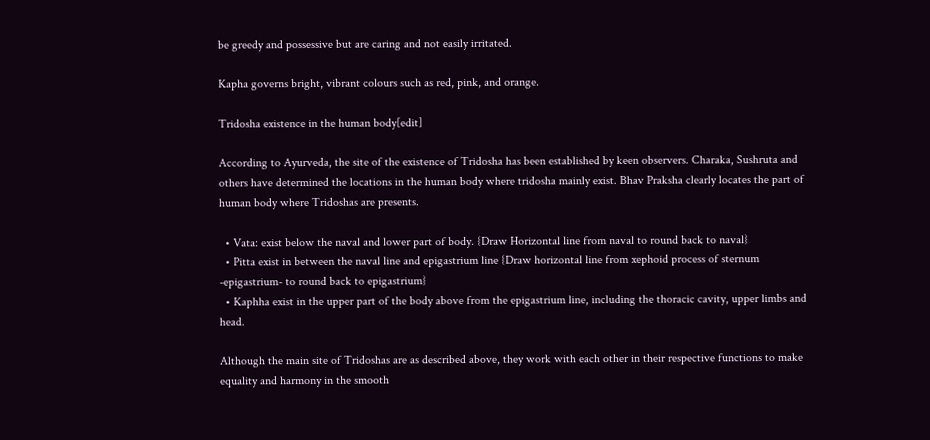be greedy and possessive but are caring and not easily irritated.

Kapha governs bright, vibrant colours such as red, pink, and orange.

Tridosha existence in the human body[edit]

According to Ayurveda, the site of the existence of Tridosha has been established by keen observers. Charaka, Sushruta and others have determined the locations in the human body where tridosha mainly exist. Bhav Praksha clearly locates the part of human body where Tridoshas are presents.

  • Vata: exist below the naval and lower part of body. {Draw Horizontal line from naval to round back to naval}
  • Pitta exist in between the naval line and epigastrium line {Draw horizontal line from xephoid process of sternum -epigastrium- to round back to epigastrium}
  • Kaphha exist in the upper part of the body above from the epigastrium line, including the thoracic cavity, upper limbs and head.

Although the main site of Tridoshas are as described above, they work with each other in their respective functions to make equality and harmony in the smooth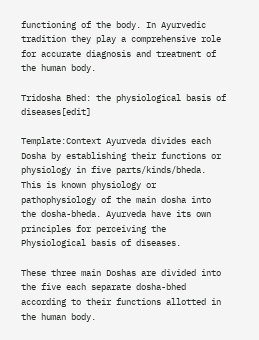functioning of the body. In Ayurvedic tradition they play a comprehensive role for accurate diagnosis and treatment of the human body.

Tridosha Bhed: the physiological basis of diseases[edit]

Template:Context Ayurveda divides each Dosha by establishing their functions or physiology in five parts/kinds/bheda. This is known physiology or pathophysiology of the main dosha into the dosha-bheda. Ayurveda have its own principles for perceiving the Physiological basis of diseases.

These three main Doshas are divided into the five each separate dosha-bhed according to their functions allotted in the human body.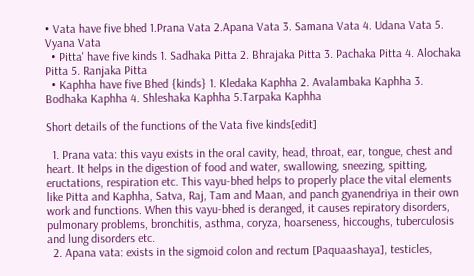• Vata have five bhed 1.Prana Vata 2.Apana Vata 3. Samana Vata 4. Udana Vata 5. Vyana Vata
  • Pitta' have five kinds 1. Sadhaka Pitta 2. Bhrajaka Pitta 3. Pachaka Pitta 4. Alochaka Pitta 5. Ranjaka Pitta
  • Kaphha have five Bhed {kinds} 1. Kledaka Kaphha 2. Avalambaka Kaphha 3. Bodhaka Kaphha 4. Shleshaka Kaphha 5.Tarpaka Kaphha

Short details of the functions of the Vata five kinds[edit]

  1. Prana vata: this vayu exists in the oral cavity, head, throat, ear, tongue, chest and heart. It helps in the digestion of food and water, swallowing, sneezing, spitting, eructations, respiration etc. This vayu-bhed helps to properly place the vital elements like Pitta and Kaphha, Satva, Raj, Tam and Maan, and panch gyanendriya in their own work and functions. When this vayu-bhed is deranged, it causes repiratory disorders, pulmonary problems, bronchitis, asthma, coryza, hoarseness, hiccoughs, tuberculosis and lung disorders etc.
  2. Apana vata: exists in the sigmoid colon and rectum [Paquaashaya], testicles,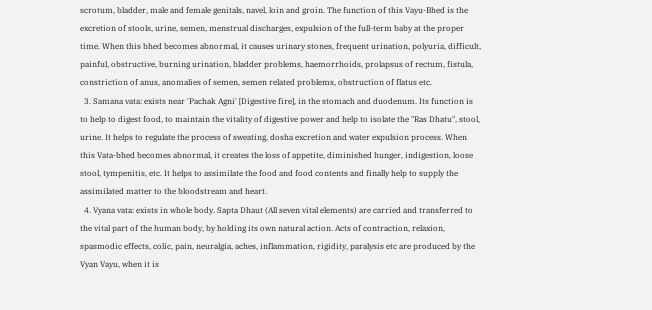scrotum, bladder, male and female genitals, navel, loin and groin. The function of this Vayu-Bhed is the excretion of stools, urine, semen, menstrual discharges, expulsion of the full-term baby at the proper time. When this bhed becomes abnormal, it causes urinary stones, frequent urination, polyuria, difficult, painful, obstructive, burning urination, bladder problems, haemorrhoids, prolapsus of rectum, fistula, constriction of anus, anomalies of semen, semen related problems, obstruction of flatus etc.
  3. Samana vata: exists near 'Pachak Agni' [Digestive fire], in the stomach and duodenum. Its function is to help to digest food, to maintain the vitality of digestive power and help to isolate the "Ras Dhatu", stool, urine. It helps to regulate the process of sweating, dosha excretion and water expulsion process. When this Vata-bhed becomes abnormal, it creates the loss of appetite, diminished hunger, indigestion, loose stool, tympenitis, etc. It helps to assimilate the food and food contents and finally help to supply the assimilated matter to the bloodstream and heart.
  4. Vyana vata: exists in whole body. Sapta Dhaut (All seven vital elements) are carried and transferred to the vital part of the human body, by holding its own natural action. Acts of contraction, relaxion, spasmodic effects, colic, pain, neuralgia, aches, inflammation, rigidity, paralysis etc are produced by the Vyan Vayu, when it is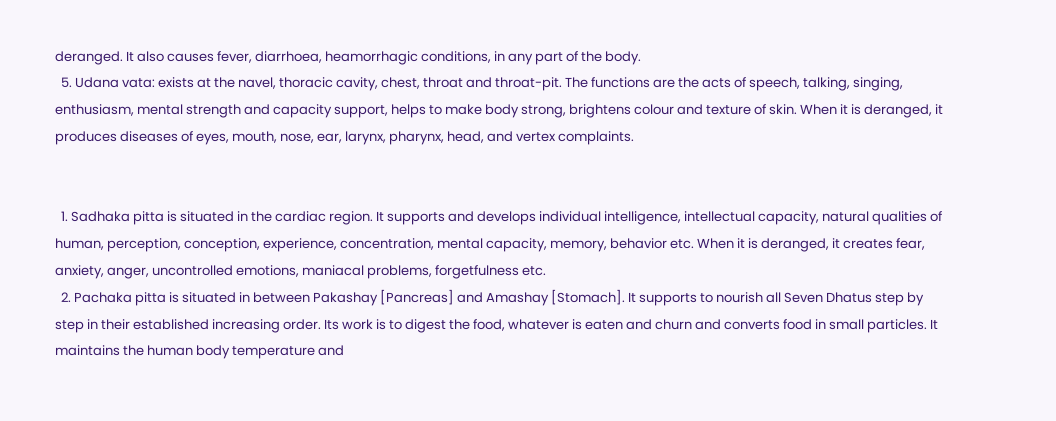deranged. It also causes fever, diarrhoea, heamorrhagic conditions, in any part of the body.
  5. Udana vata: exists at the navel, thoracic cavity, chest, throat and throat-pit. The functions are the acts of speech, talking, singing, enthusiasm, mental strength and capacity support, helps to make body strong, brightens colour and texture of skin. When it is deranged, it produces diseases of eyes, mouth, nose, ear, larynx, pharynx, head, and vertex complaints.


  1. Sadhaka pitta is situated in the cardiac region. It supports and develops individual intelligence, intellectual capacity, natural qualities of human, perception, conception, experience, concentration, mental capacity, memory, behavior etc. When it is deranged, it creates fear, anxiety, anger, uncontrolled emotions, maniacal problems, forgetfulness etc.
  2. Pachaka pitta is situated in between Pakashay [Pancreas] and Amashay [Stomach]. It supports to nourish all Seven Dhatus step by step in their established increasing order. Its work is to digest the food, whatever is eaten and churn and converts food in small particles. It maintains the human body temperature and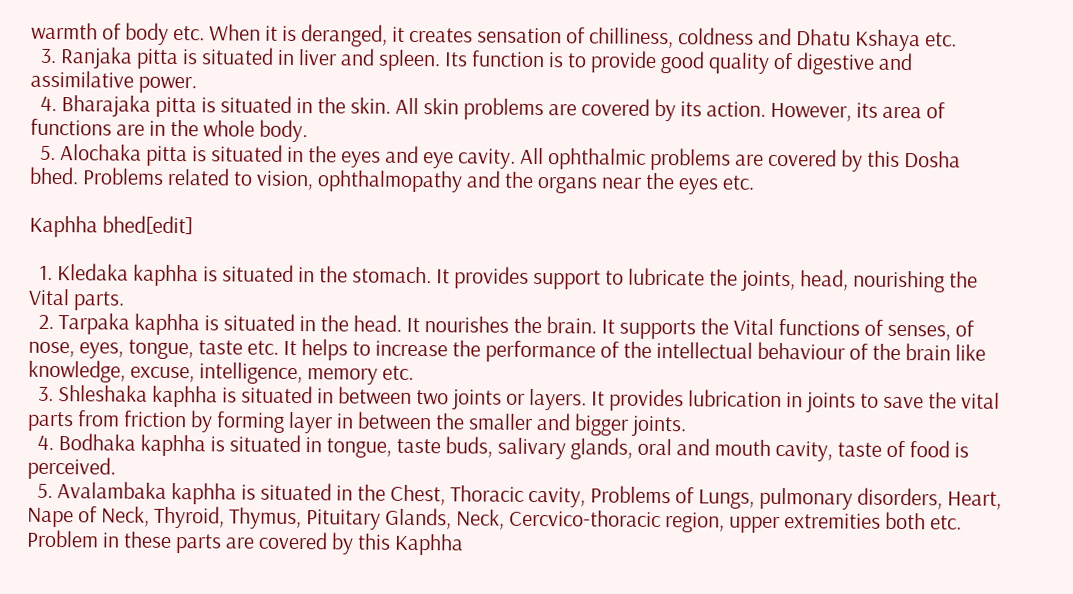warmth of body etc. When it is deranged, it creates sensation of chilliness, coldness and Dhatu Kshaya etc.
  3. Ranjaka pitta is situated in liver and spleen. Its function is to provide good quality of digestive and assimilative power.
  4. Bharajaka pitta is situated in the skin. All skin problems are covered by its action. However, its area of functions are in the whole body.
  5. Alochaka pitta is situated in the eyes and eye cavity. All ophthalmic problems are covered by this Dosha bhed. Problems related to vision, ophthalmopathy and the organs near the eyes etc.

Kaphha bhed[edit]

  1. Kledaka kaphha is situated in the stomach. It provides support to lubricate the joints, head, nourishing the Vital parts.
  2. Tarpaka kaphha is situated in the head. It nourishes the brain. It supports the Vital functions of senses, of nose, eyes, tongue, taste etc. It helps to increase the performance of the intellectual behaviour of the brain like knowledge, excuse, intelligence, memory etc.
  3. Shleshaka kaphha is situated in between two joints or layers. It provides lubrication in joints to save the vital parts from friction by forming layer in between the smaller and bigger joints.
  4. Bodhaka kaphha is situated in tongue, taste buds, salivary glands, oral and mouth cavity, taste of food is perceived.
  5. Avalambaka kaphha is situated in the Chest, Thoracic cavity, Problems of Lungs, pulmonary disorders, Heart, Nape of Neck, Thyroid, Thymus, Pituitary Glands, Neck, Cercvico-thoracic region, upper extremities both etc. Problem in these parts are covered by this Kaphha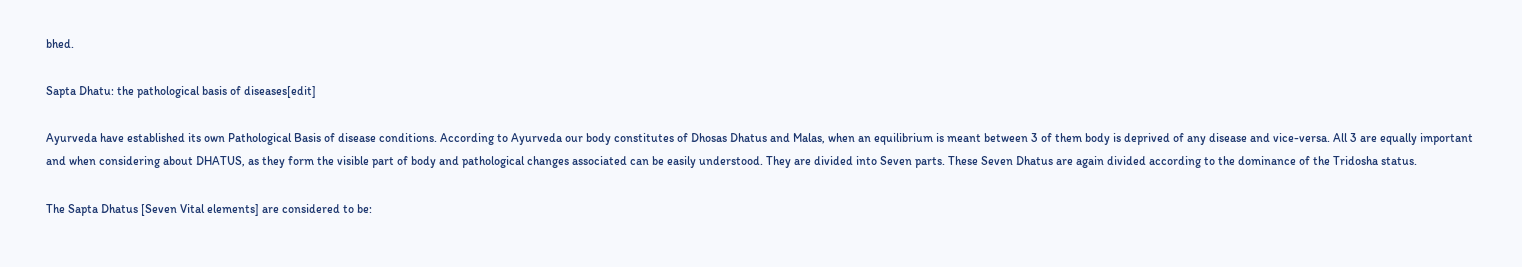bhed.

Sapta Dhatu: the pathological basis of diseases[edit]

Ayurveda have established its own Pathological Basis of disease conditions. According to Ayurveda our body constitutes of Dhosas Dhatus and Malas, when an equilibrium is meant between 3 of them body is deprived of any disease and vice-versa. All 3 are equally important and when considering about DHATUS, as they form the visible part of body and pathological changes associated can be easily understood. They are divided into Seven parts. These Seven Dhatus are again divided according to the dominance of the Tridosha status.

The Sapta Dhatus [Seven Vital elements] are considered to be: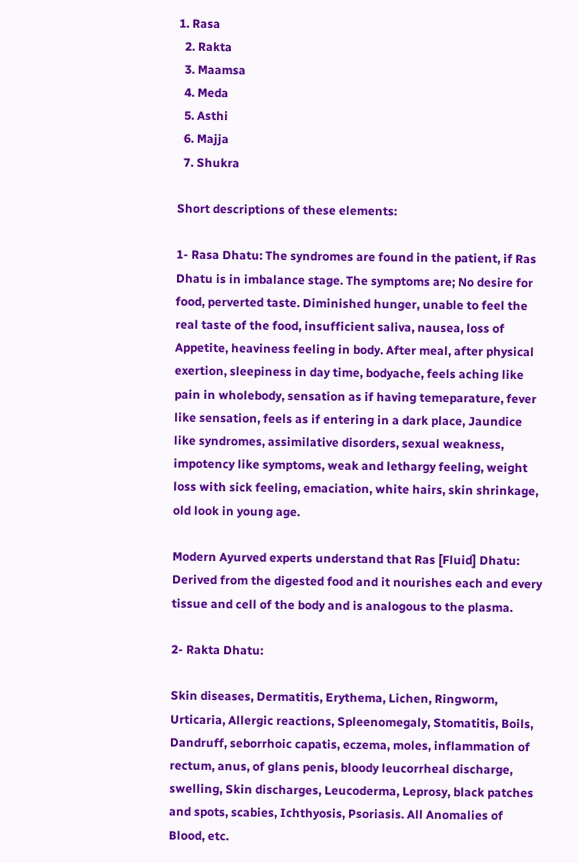1. Rasa
  2. Rakta
  3. Maamsa
  4. Meda
  5. Asthi
  6. Majja
  7. Shukra

Short descriptions of these elements:

1- Rasa Dhatu: The syndromes are found in the patient, if Ras Dhatu is in imbalance stage. The symptoms are; No desire for food, perverted taste. Diminished hunger, unable to feel the real taste of the food, insufficient saliva, nausea, loss of Appetite, heaviness feeling in body. After meal, after physical exertion, sleepiness in day time, bodyache, feels aching like pain in wholebody, sensation as if having temeparature, fever like sensation, feels as if entering in a dark place, Jaundice like syndromes, assimilative disorders, sexual weakness, impotency like symptoms, weak and lethargy feeling, weight loss with sick feeling, emaciation, white hairs, skin shrinkage, old look in young age.

Modern Ayurved experts understand that Ras [Fluid] Dhatu: Derived from the digested food and it nourishes each and every tissue and cell of the body and is analogous to the plasma.

2- Rakta Dhatu:

Skin diseases, Dermatitis, Erythema, Lichen, Ringworm, Urticaria, Allergic reactions, Spleenomegaly, Stomatitis, Boils, Dandruff, seborrhoic capatis, eczema, moles, inflammation of rectum, anus, of glans penis, bloody leucorrheal discharge, swelling, Skin discharges, Leucoderma, Leprosy, black patches and spots, scabies, Ichthyosis, Psoriasis. All Anomalies of Blood, etc.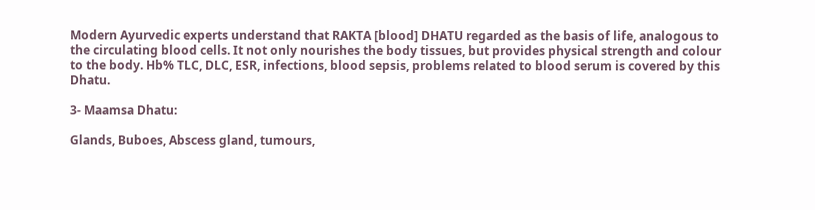Modern Ayurvedic experts understand that RAKTA [blood] DHATU regarded as the basis of life, analogous to the circulating blood cells. It not only nourishes the body tissues, but provides physical strength and colour to the body. Hb% TLC, DLC, ESR, infections, blood sepsis, problems related to blood serum is covered by this Dhatu.

3- Maamsa Dhatu:

Glands, Buboes, Abscess gland, tumours,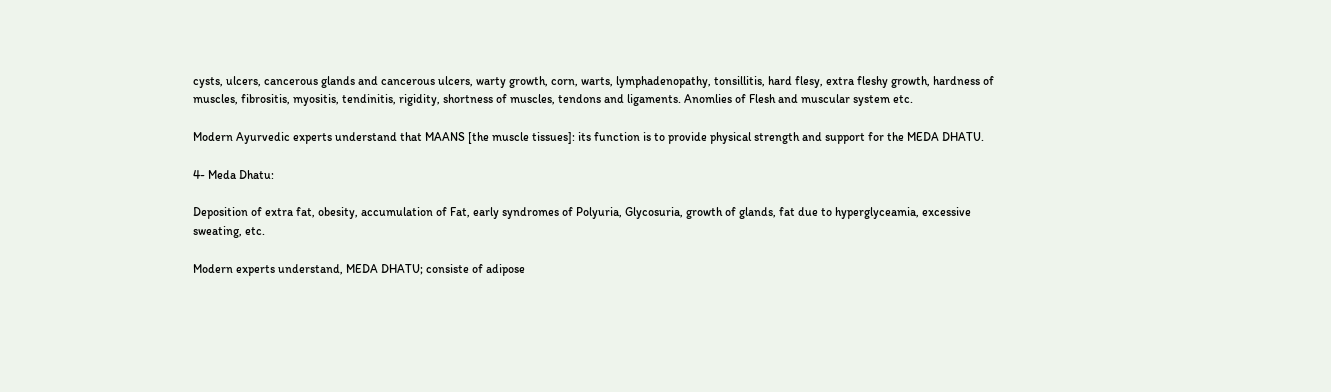cysts, ulcers, cancerous glands and cancerous ulcers, warty growth, corn, warts, lymphadenopathy, tonsillitis, hard flesy, extra fleshy growth, hardness of muscles, fibrositis, myositis, tendinitis, rigidity, shortness of muscles, tendons and ligaments. Anomlies of Flesh and muscular system etc.

Modern Ayurvedic experts understand that MAANS [the muscle tissues]: its function is to provide physical strength and support for the MEDA DHATU.

4- Meda Dhatu:

Deposition of extra fat, obesity, accumulation of Fat, early syndromes of Polyuria, Glycosuria, growth of glands, fat due to hyperglyceamia, excessive sweating, etc.

Modern experts understand, MEDA DHATU; consiste of adipose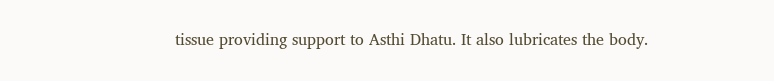tissue providing support to Asthi Dhatu. It also lubricates the body.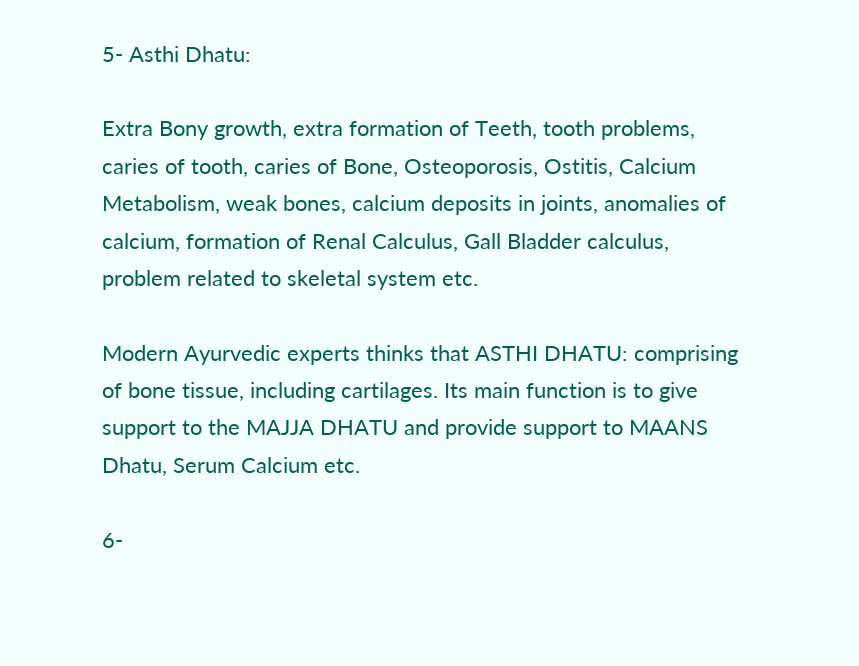5- Asthi Dhatu:

Extra Bony growth, extra formation of Teeth, tooth problems, caries of tooth, caries of Bone, Osteoporosis, Ostitis, Calcium Metabolism, weak bones, calcium deposits in joints, anomalies of calcium, formation of Renal Calculus, Gall Bladder calculus, problem related to skeletal system etc.

Modern Ayurvedic experts thinks that ASTHI DHATU: comprising of bone tissue, including cartilages. Its main function is to give support to the MAJJA DHATU and provide support to MAANS Dhatu, Serum Calcium etc.

6-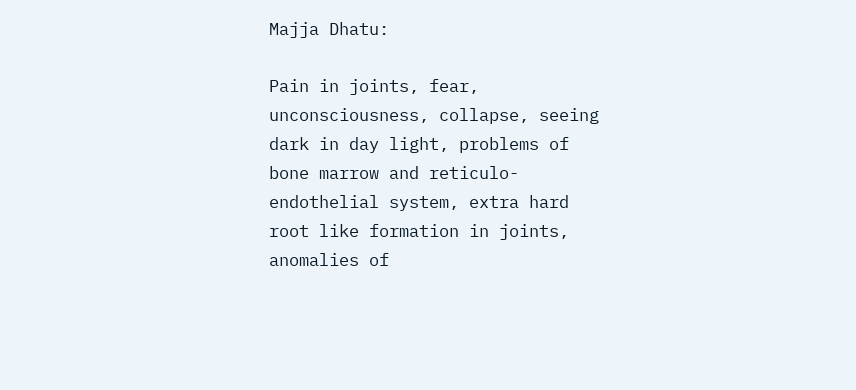Majja Dhatu:

Pain in joints, fear, unconsciousness, collapse, seeing dark in day light, problems of bone marrow and reticulo-endothelial system, extra hard root like formation in joints, anomalies of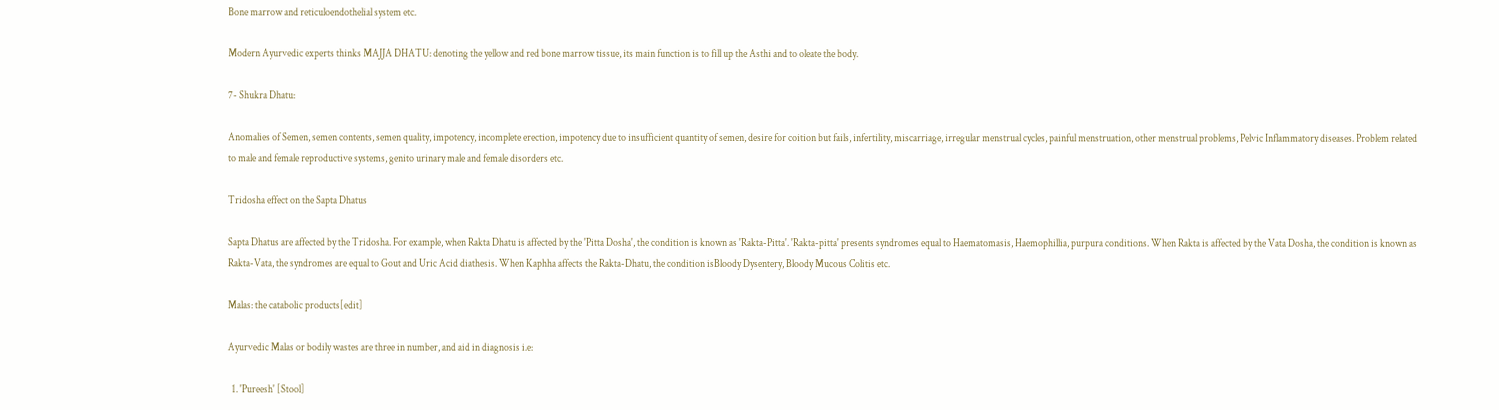Bone marrow and reticuloendothelial system etc.

Modern Ayurvedic experts thinks MAJJA DHATU: denoting the yellow and red bone marrow tissue, its main function is to fill up the Asthi and to oleate the body.

7- Shukra Dhatu:

Anomalies of Semen, semen contents, semen quality, impotency, incomplete erection, impotency due to insufficient quantity of semen, desire for coition but fails, infertility, miscarriage, irregular menstrual cycles, painful menstruation, other menstrual problems, Pelvic Inflammatory diseases. Problem related to male and female reproductive systems, genito urinary male and female disorders etc.

Tridosha effect on the Sapta Dhatus

Sapta Dhatus are affected by the Tridosha. For example, when Rakta Dhatu is affected by the 'Pitta Dosha', the condition is known as 'Rakta-Pitta'. 'Rakta-pitta' presents syndromes equal to Haematomasis, Haemophillia, purpura conditions. When Rakta is affected by the Vata Dosha, the condition is known as Rakta-Vata, the syndromes are equal to Gout and Uric Acid diathesis. When Kaphha affects the Rakta-Dhatu, the condition isBloody Dysentery, Bloody Mucous Colitis etc.

Malas: the catabolic products[edit]

Ayurvedic Malas or bodily wastes are three in number, and aid in diagnosis i.e:

  1. 'Pureesh' [Stool]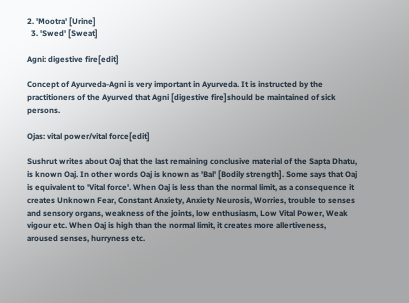2. 'Mootra' [Urine]
  3. 'Swed' [Sweat]

Agni: digestive fire[edit]

Concept of Ayurveda-Agni is very important in Ayurveda. It is instructed by the practitioners of the Ayurved that Agni [digestive fire]should be maintained of sick persons.

Ojas: vital power/vital force[edit]

Sushrut writes about Oaj that the last remaining conclusive material of the Sapta Dhatu, is known Oaj. In other words Oaj is known as 'Bal' [Bodily strength]. Some says that Oaj is equivalent to 'Vital force'. When Oaj is less than the normal limit, as a consequence it creates Unknown Fear, Constant Anxiety, Anxiety Neurosis, Worries, trouble to senses and sensory organs, weakness of the joints, low enthusiasm, Low Vital Power, Weak vigour etc. When Oaj is high than the normal limit, it creates more allertiveness, aroused senses, hurryness etc.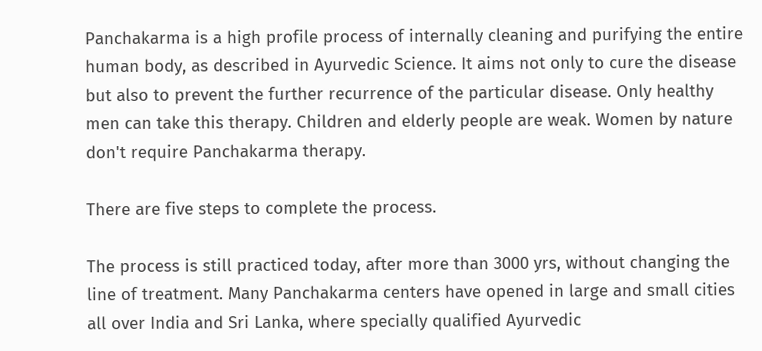Panchakarma is a high profile process of internally cleaning and purifying the entire human body, as described in Ayurvedic Science. It aims not only to cure the disease but also to prevent the further recurrence of the particular disease. Only healthy men can take this therapy. Children and elderly people are weak. Women by nature don't require Panchakarma therapy.

There are five steps to complete the process.

The process is still practiced today, after more than 3000 yrs, without changing the line of treatment. Many Panchakarma centers have opened in large and small cities all over India and Sri Lanka, where specially qualified Ayurvedic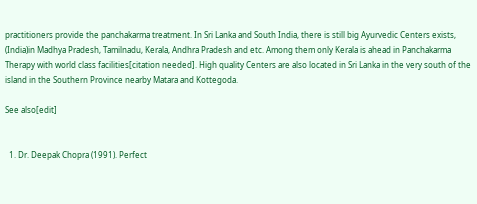practitioners provide the panchakarma treatment. In Sri Lanka and South India, there is still big Ayurvedic Centers exists, (India)in Madhya Pradesh, Tamilnadu, Kerala, Andhra Pradesh and etc. Among them only Kerala is ahead in Panchakarma Therapy with world class facilities[citation needed]. High quality Centers are also located in Sri Lanka in the very south of the island in the Southern Province nearby Matara and Kottegoda.

See also[edit]


  1. Dr. Deepak Chopra (1991). Perfect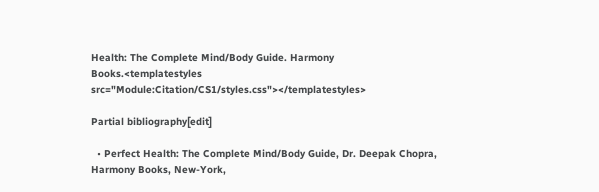Health: The Complete Mind/Body Guide. Harmony Books.<templatestyles src="Module:Citation/CS1/styles.css"></templatestyles>

Partial bibliography[edit]

  • Perfect Health: The Complete Mind/Body Guide, Dr. Deepak Chopra, Harmony Books, New-York,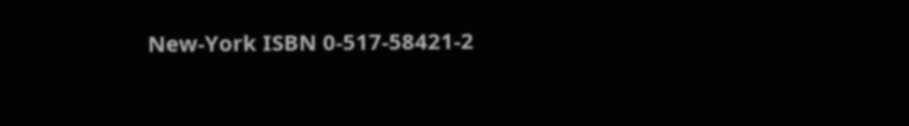New-York ISBN 0-517-58421-2